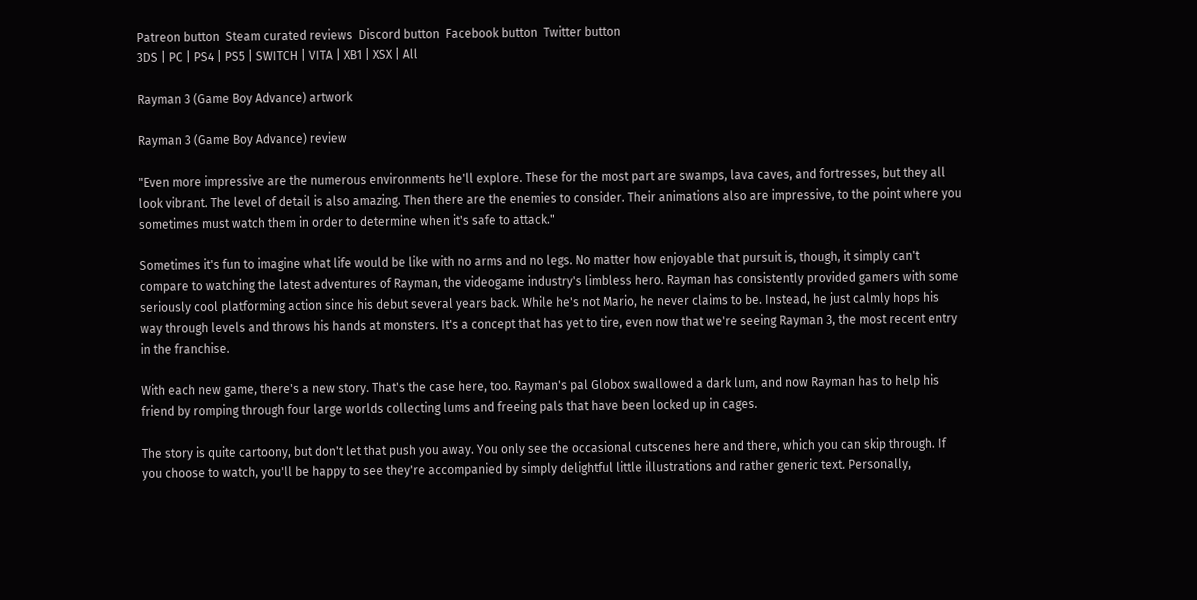Patreon button  Steam curated reviews  Discord button  Facebook button  Twitter button
3DS | PC | PS4 | PS5 | SWITCH | VITA | XB1 | XSX | All

Rayman 3 (Game Boy Advance) artwork

Rayman 3 (Game Boy Advance) review

"Even more impressive are the numerous environments he'll explore. These for the most part are swamps, lava caves, and fortresses, but they all look vibrant. The level of detail is also amazing. Then there are the enemies to consider. Their animations also are impressive, to the point where you sometimes must watch them in order to determine when it's safe to attack."

Sometimes it's fun to imagine what life would be like with no arms and no legs. No matter how enjoyable that pursuit is, though, it simply can't compare to watching the latest adventures of Rayman, the videogame industry's limbless hero. Rayman has consistently provided gamers with some seriously cool platforming action since his debut several years back. While he's not Mario, he never claims to be. Instead, he just calmly hops his way through levels and throws his hands at monsters. It's a concept that has yet to tire, even now that we're seeing Rayman 3, the most recent entry in the franchise.

With each new game, there's a new story. That's the case here, too. Rayman's pal Globox swallowed a dark lum, and now Rayman has to help his friend by romping through four large worlds collecting lums and freeing pals that have been locked up in cages.

The story is quite cartoony, but don't let that push you away. You only see the occasional cutscenes here and there, which you can skip through. If you choose to watch, you'll be happy to see they're accompanied by simply delightful little illustrations and rather generic text. Personally,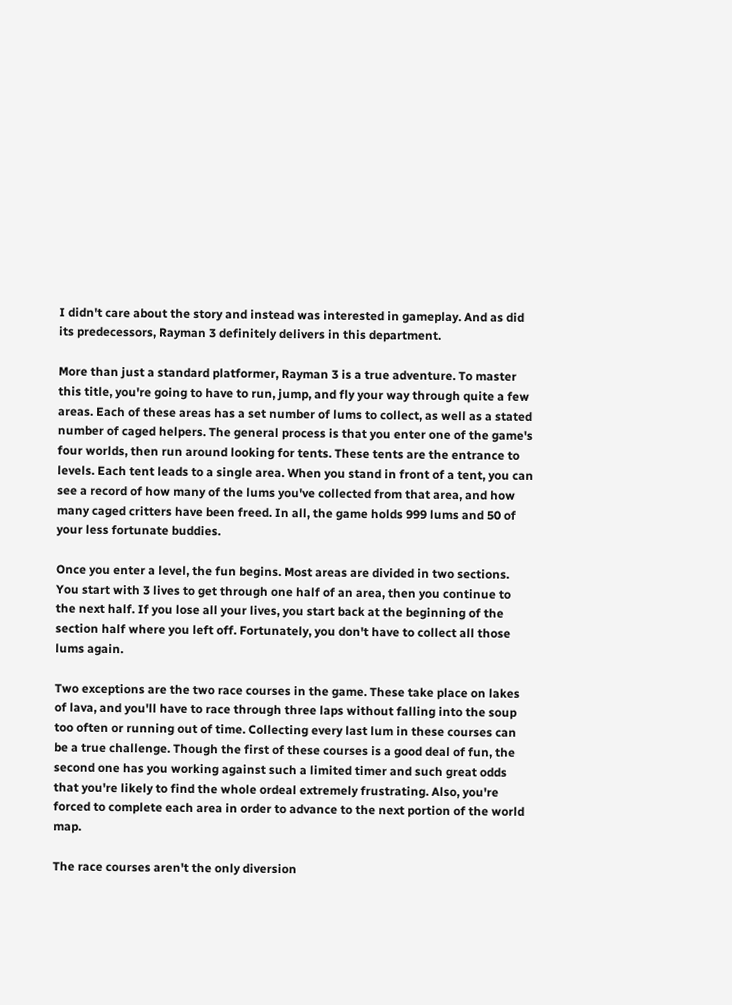I didn't care about the story and instead was interested in gameplay. And as did its predecessors, Rayman 3 definitely delivers in this department.

More than just a standard platformer, Rayman 3 is a true adventure. To master this title, you're going to have to run, jump, and fly your way through quite a few areas. Each of these areas has a set number of lums to collect, as well as a stated number of caged helpers. The general process is that you enter one of the game's four worlds, then run around looking for tents. These tents are the entrance to levels. Each tent leads to a single area. When you stand in front of a tent, you can see a record of how many of the lums you've collected from that area, and how many caged critters have been freed. In all, the game holds 999 lums and 50 of your less fortunate buddies.

Once you enter a level, the fun begins. Most areas are divided in two sections. You start with 3 lives to get through one half of an area, then you continue to the next half. If you lose all your lives, you start back at the beginning of the section half where you left off. Fortunately, you don't have to collect all those lums again.

Two exceptions are the two race courses in the game. These take place on lakes of lava, and you'll have to race through three laps without falling into the soup too often or running out of time. Collecting every last lum in these courses can be a true challenge. Though the first of these courses is a good deal of fun, the second one has you working against such a limited timer and such great odds that you're likely to find the whole ordeal extremely frustrating. Also, you're forced to complete each area in order to advance to the next portion of the world map.

The race courses aren't the only diversion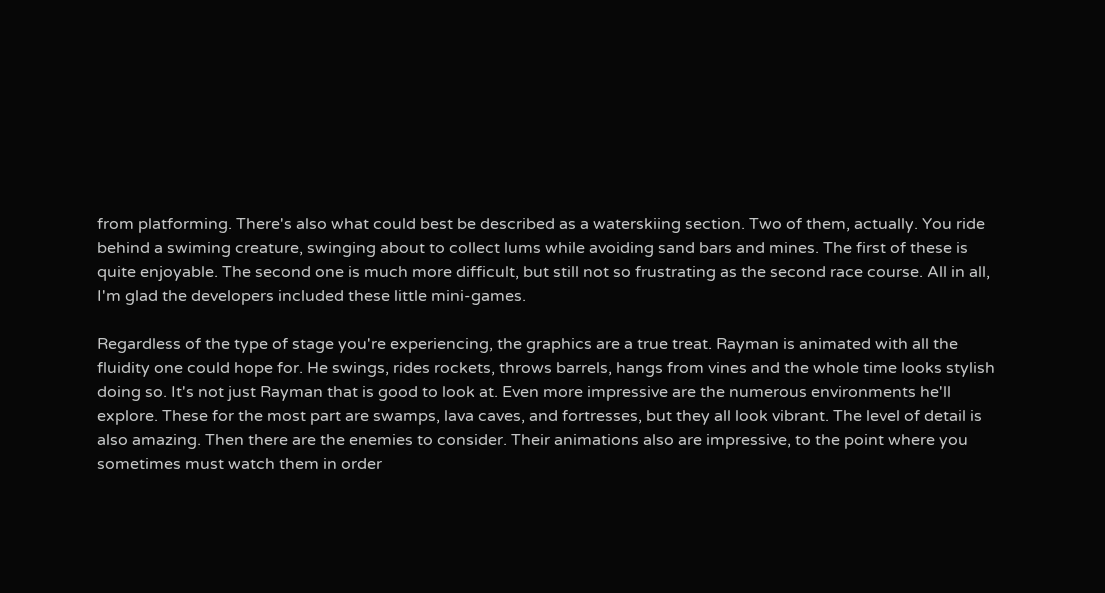from platforming. There's also what could best be described as a waterskiing section. Two of them, actually. You ride behind a swiming creature, swinging about to collect lums while avoiding sand bars and mines. The first of these is quite enjoyable. The second one is much more difficult, but still not so frustrating as the second race course. All in all, I'm glad the developers included these little mini-games.

Regardless of the type of stage you're experiencing, the graphics are a true treat. Rayman is animated with all the fluidity one could hope for. He swings, rides rockets, throws barrels, hangs from vines and the whole time looks stylish doing so. It's not just Rayman that is good to look at. Even more impressive are the numerous environments he'll explore. These for the most part are swamps, lava caves, and fortresses, but they all look vibrant. The level of detail is also amazing. Then there are the enemies to consider. Their animations also are impressive, to the point where you sometimes must watch them in order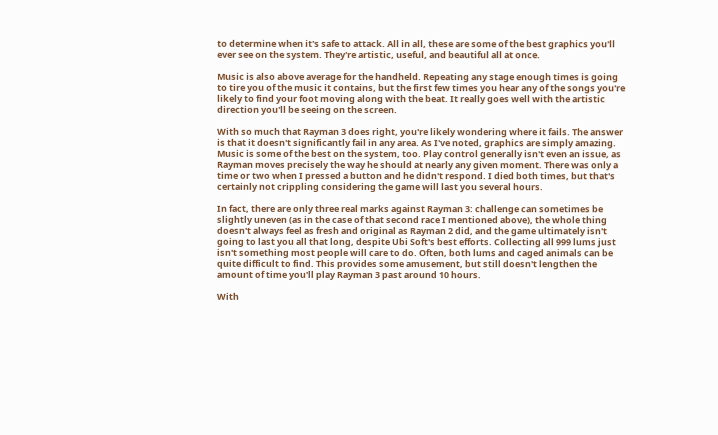to determine when it's safe to attack. All in all, these are some of the best graphics you'll ever see on the system. They're artistic, useful, and beautiful all at once.

Music is also above average for the handheld. Repeating any stage enough times is going to tire you of the music it contains, but the first few times you hear any of the songs you're likely to find your foot moving along with the beat. It really goes well with the artistic direction you'll be seeing on the screen.

With so much that Rayman 3 does right, you're likely wondering where it fails. The answer is that it doesn't significantly fail in any area. As I've noted, graphics are simply amazing. Music is some of the best on the system, too. Play control generally isn't even an issue, as Rayman moves precisely the way he should at nearly any given moment. There was only a time or two when I pressed a button and he didn't respond. I died both times, but that's certainly not crippling considering the game will last you several hours.

In fact, there are only three real marks against Rayman 3: challenge can sometimes be slightly uneven (as in the case of that second race I mentioned above), the whole thing doesn't always feel as fresh and original as Rayman 2 did, and the game ultimately isn't going to last you all that long, despite Ubi Soft's best efforts. Collecting all 999 lums just isn't something most people will care to do. Often, both lums and caged animals can be quite difficult to find. This provides some amusement, but still doesn't lengthen the amount of time you'll play Rayman 3 past around 10 hours.

With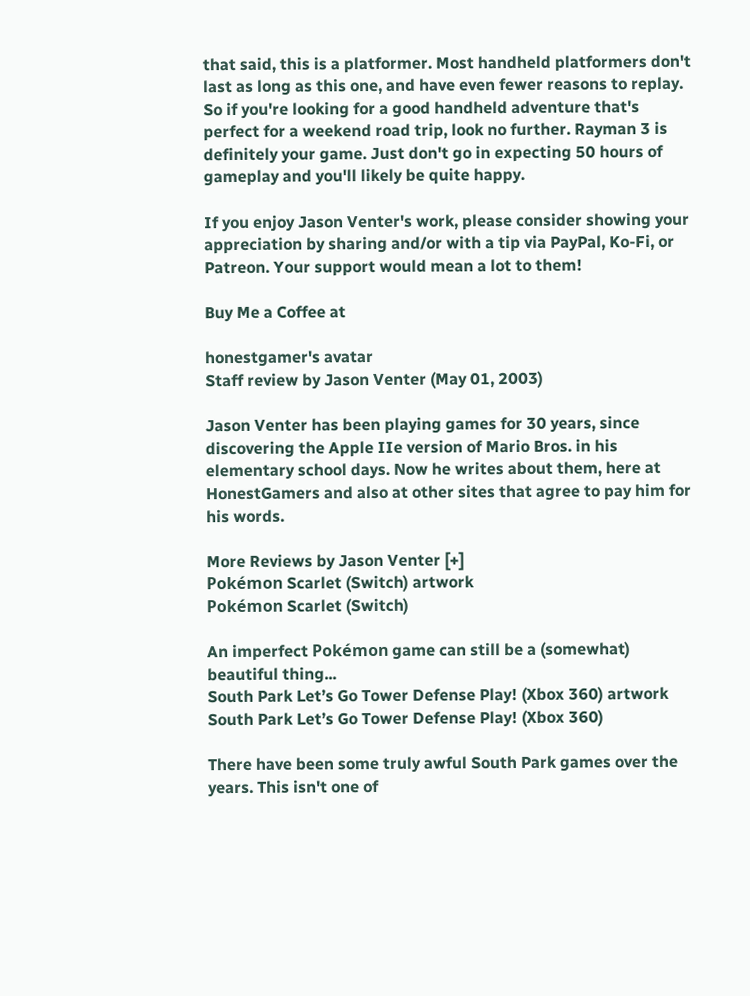that said, this is a platformer. Most handheld platformers don't last as long as this one, and have even fewer reasons to replay. So if you're looking for a good handheld adventure that's perfect for a weekend road trip, look no further. Rayman 3 is definitely your game. Just don't go in expecting 50 hours of gameplay and you'll likely be quite happy.

If you enjoy Jason Venter's work, please consider showing your appreciation by sharing and/or with a tip via PayPal, Ko-Fi, or Patreon. Your support would mean a lot to them!

Buy Me a Coffee at

honestgamer's avatar
Staff review by Jason Venter (May 01, 2003)

Jason Venter has been playing games for 30 years, since discovering the Apple IIe version of Mario Bros. in his elementary school days. Now he writes about them, here at HonestGamers and also at other sites that agree to pay him for his words.

More Reviews by Jason Venter [+]
Pokémon Scarlet (Switch) artwork
Pokémon Scarlet (Switch)

An imperfect Pokémon game can still be a (somewhat) beautiful thing...
South Park Let’s Go Tower Defense Play! (Xbox 360) artwork
South Park Let’s Go Tower Defense Play! (Xbox 360)

There have been some truly awful South Park games over the years. This isn't one of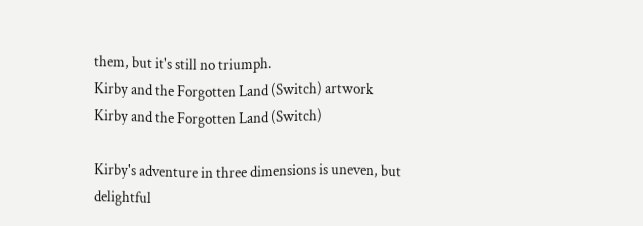them, but it's still no triumph.
Kirby and the Forgotten Land (Switch) artwork
Kirby and the Forgotten Land (Switch)

Kirby's adventure in three dimensions is uneven, but delightful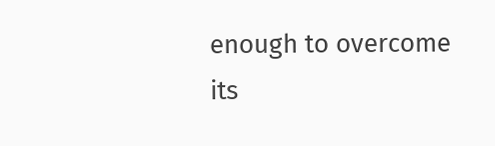enough to overcome its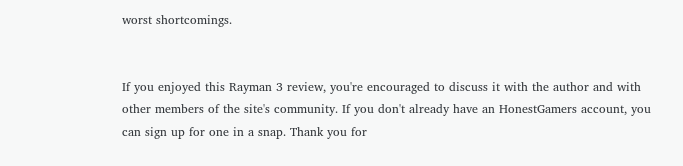worst shortcomings.


If you enjoyed this Rayman 3 review, you're encouraged to discuss it with the author and with other members of the site's community. If you don't already have an HonestGamers account, you can sign up for one in a snap. Thank you for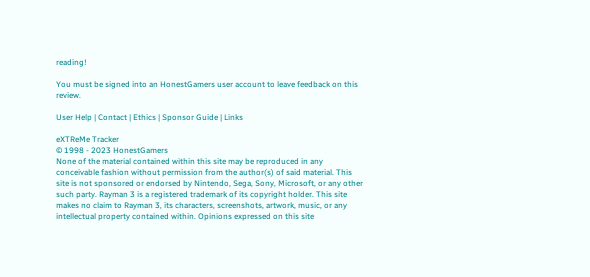reading!

You must be signed into an HonestGamers user account to leave feedback on this review.

User Help | Contact | Ethics | Sponsor Guide | Links

eXTReMe Tracker
© 1998 - 2023 HonestGamers
None of the material contained within this site may be reproduced in any conceivable fashion without permission from the author(s) of said material. This site is not sponsored or endorsed by Nintendo, Sega, Sony, Microsoft, or any other such party. Rayman 3 is a registered trademark of its copyright holder. This site makes no claim to Rayman 3, its characters, screenshots, artwork, music, or any intellectual property contained within. Opinions expressed on this site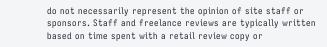do not necessarily represent the opinion of site staff or sponsors. Staff and freelance reviews are typically written based on time spent with a retail review copy or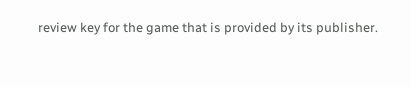review key for the game that is provided by its publisher.